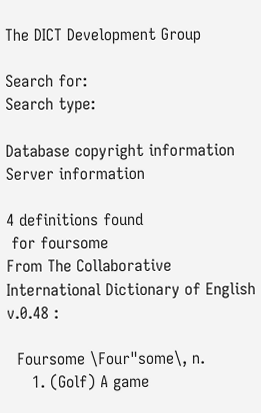The DICT Development Group

Search for:
Search type:

Database copyright information
Server information

4 definitions found
 for foursome
From The Collaborative International Dictionary of English v.0.48 :

  Foursome \Four"some\, n.
     1. (Golf) A game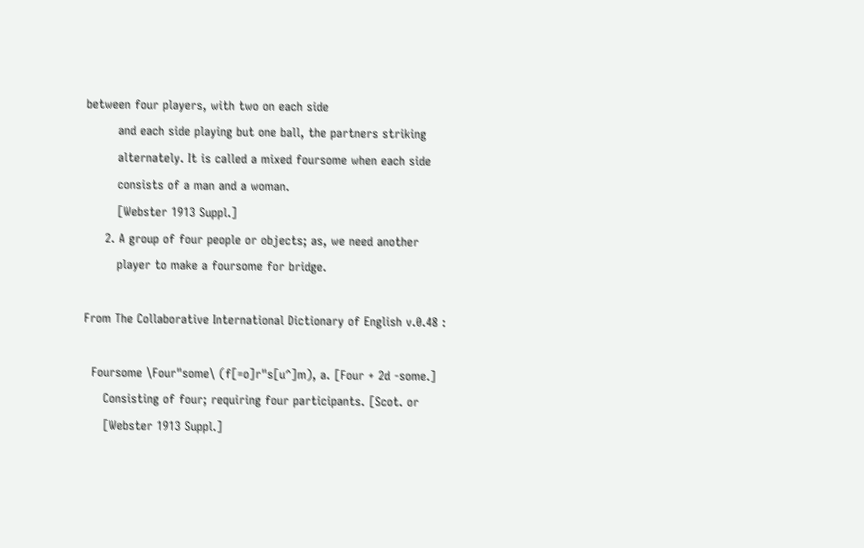between four players, with two on each side
        and each side playing but one ball, the partners striking
        alternately. It is called a mixed foursome when each side
        consists of a man and a woman.
        [Webster 1913 Suppl.]
     2. A group of four people or objects; as, we need another
        player to make a foursome for bridge.

From The Collaborative International Dictionary of English v.0.48 :

  Foursome \Four"some\ (f[=o]r"s[u^]m), a. [Four + 2d -some.]
     Consisting of four; requiring four participants. [Scot. or
     [Webster 1913 Suppl.]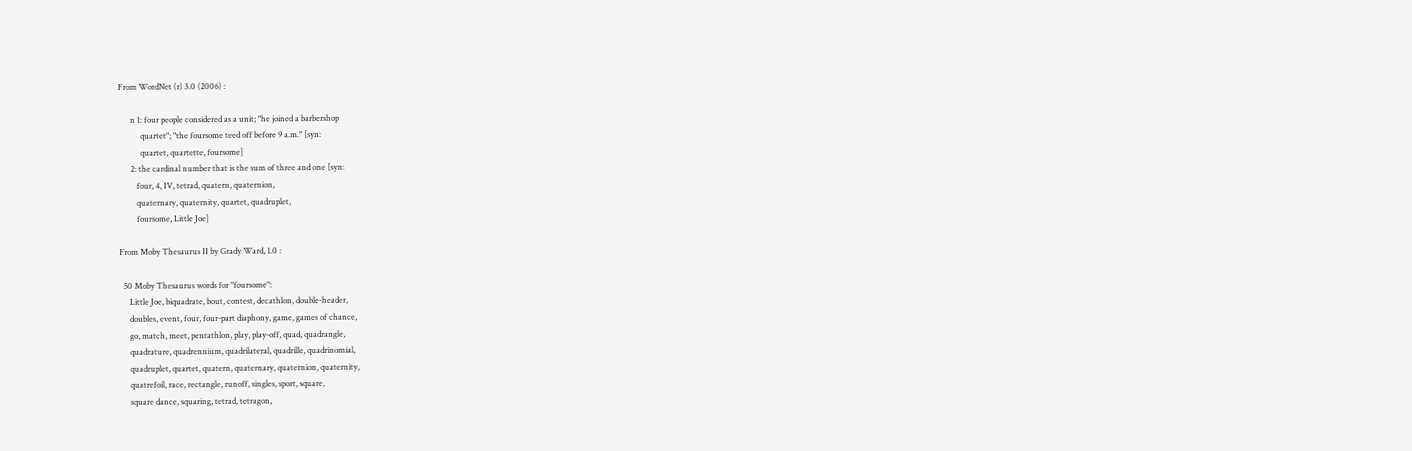From WordNet (r) 3.0 (2006) :

      n 1: four people considered as a unit; "he joined a barbershop
           quartet"; "the foursome teed off before 9 a.m." [syn:
           quartet, quartette, foursome]
      2: the cardinal number that is the sum of three and one [syn:
         four, 4, IV, tetrad, quatern, quaternion,
         quaternary, quaternity, quartet, quadruplet,
         foursome, Little Joe]

From Moby Thesaurus II by Grady Ward, 1.0 :

  50 Moby Thesaurus words for "foursome":
     Little Joe, biquadrate, bout, contest, decathlon, double-header,
     doubles, event, four, four-part diaphony, game, games of chance,
     go, match, meet, pentathlon, play, play-off, quad, quadrangle,
     quadrature, quadrennium, quadrilateral, quadrille, quadrinomial,
     quadruplet, quartet, quatern, quaternary, quaternion, quaternity,
     quatrefoil, race, rectangle, runoff, singles, sport, square,
     square dance, squaring, tetrad, tetragon,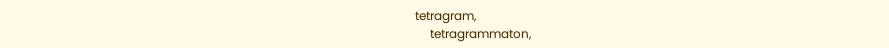tetragram,
     tetragrammaton,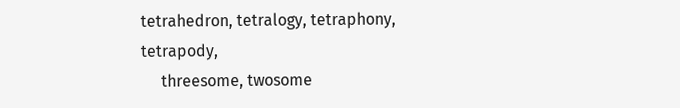tetrahedron, tetralogy, tetraphony, tetrapody,
     threesome, twosome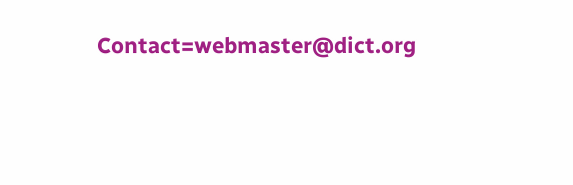Contact=webmaster@dict.org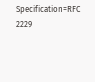Specification=RFC 2229